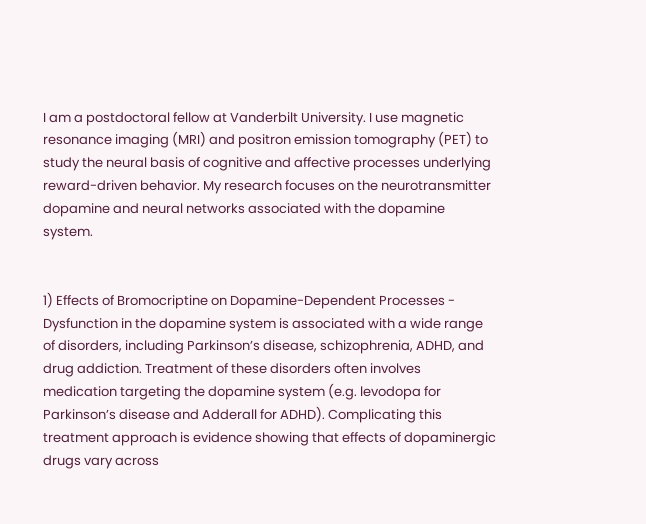I am a postdoctoral fellow at Vanderbilt University. I use magnetic resonance imaging (MRI) and positron emission tomography (PET) to study the neural basis of cognitive and affective processes underlying reward-driven behavior. My research focuses on the neurotransmitter dopamine and neural networks associated with the dopamine system.


1) Effects of Bromocriptine on Dopamine-Dependent Processes - Dysfunction in the dopamine system is associated with a wide range of disorders, including Parkinson’s disease, schizophrenia, ADHD, and drug addiction. Treatment of these disorders often involves medication targeting the dopamine system (e.g. levodopa for Parkinson’s disease and Adderall for ADHD). Complicating this treatment approach is evidence showing that effects of dopaminergic drugs vary across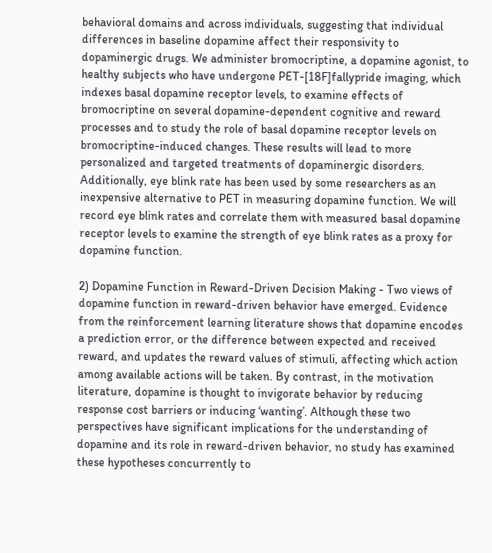behavioral domains and across individuals, suggesting that individual differences in baseline dopamine affect their responsivity to dopaminergic drugs. We administer bromocriptine, a dopamine agonist, to healthy subjects who have undergone PET-[18F]fallypride imaging, which indexes basal dopamine receptor levels, to examine effects of bromocriptine on several dopamine-dependent cognitive and reward processes and to study the role of basal dopamine receptor levels on bromocriptine-induced changes. These results will lead to more personalized and targeted treatments of dopaminergic disorders. Additionally, eye blink rate has been used by some researchers as an inexpensive alternative to PET in measuring dopamine function. We will record eye blink rates and correlate them with measured basal dopamine receptor levels to examine the strength of eye blink rates as a proxy for dopamine function.

2) Dopamine Function in Reward-Driven Decision Making - Two views of dopamine function in reward-driven behavior have emerged. Evidence from the reinforcement learning literature shows that dopamine encodes a prediction error, or the difference between expected and received reward, and updates the reward values of stimuli, affecting which action among available actions will be taken. By contrast, in the motivation literature, dopamine is thought to invigorate behavior by reducing response cost barriers or inducing ‘wanting’. Although these two perspectives have significant implications for the understanding of dopamine and its role in reward-driven behavior, no study has examined these hypotheses concurrently to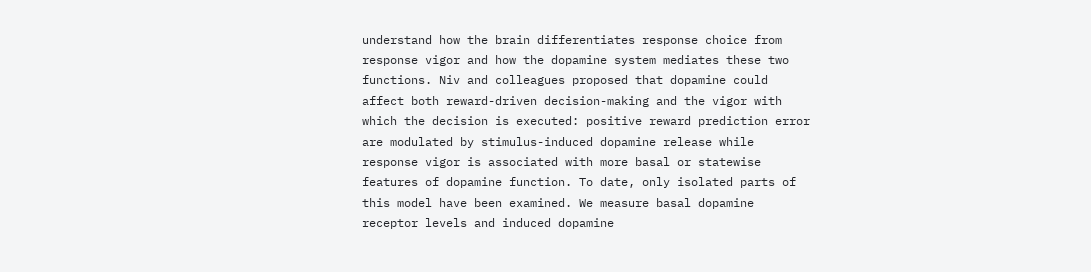understand how the brain differentiates response choice from response vigor and how the dopamine system mediates these two functions. Niv and colleagues proposed that dopamine could affect both reward-driven decision-making and the vigor with which the decision is executed: positive reward prediction error are modulated by stimulus-induced dopamine release while response vigor is associated with more basal or statewise features of dopamine function. To date, only isolated parts of this model have been examined. We measure basal dopamine receptor levels and induced dopamine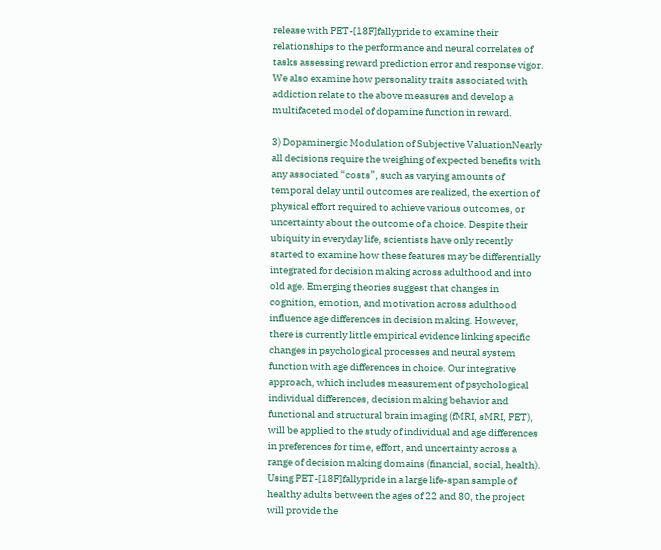release with PET-[18F]fallypride to examine their relationships to the performance and neural correlates of tasks assessing reward prediction error and response vigor. We also examine how personality traits associated with addiction relate to the above measures and develop a multifaceted model of dopamine function in reward.

3) Dopaminergic Modulation of Subjective ValuationNearly all decisions require the weighing of expected benefits with any associated “costs”, such as varying amounts of temporal delay until outcomes are realized, the exertion of physical effort required to achieve various outcomes, or uncertainty about the outcome of a choice. Despite their ubiquity in everyday life, scientists have only recently started to examine how these features may be differentially integrated for decision making across adulthood and into old age. Emerging theories suggest that changes in cognition, emotion, and motivation across adulthood influence age differences in decision making. However, there is currently little empirical evidence linking specific changes in psychological processes and neural system function with age differences in choice. Our integrative approach, which includes measurement of psychological individual differences, decision making behavior and functional and structural brain imaging (fMRI, sMRI, PET), will be applied to the study of individual and age differences in preferences for time, effort, and uncertainty across a range of decision making domains (financial, social, health). Using PET-[18F]fallypride in a large life-span sample of healthy adults between the ages of 22 and 80, the project will provide the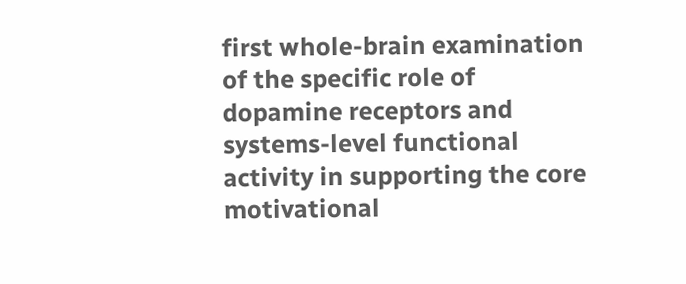first whole-brain examination of the specific role of dopamine receptors and systems-level functional activity in supporting the core motivational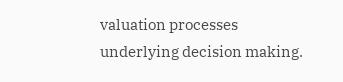valuation processes underlying decision making.